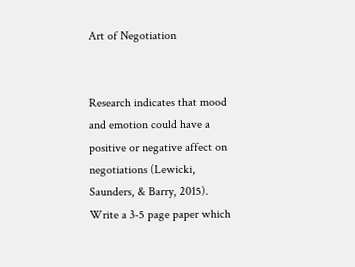Art of Negotiation


Research indicates that mood and emotion could have a positive or negative affect on negotiations (Lewicki, Saunders, & Barry, 2015). Write a 3-5 page paper which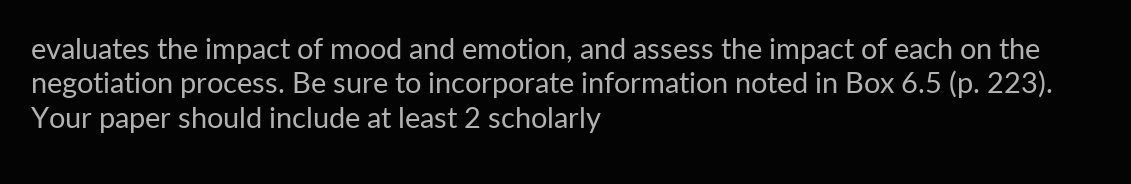evaluates the impact of mood and emotion, and assess the impact of each on the negotiation process. Be sure to incorporate information noted in Box 6.5 (p. 223). Your paper should include at least 2 scholarly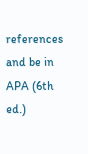references and be in APA (6th ed.)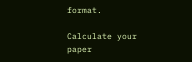format.

Calculate your paper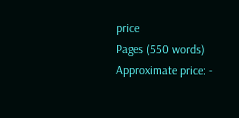price
Pages (550 words)
Approximate price: -